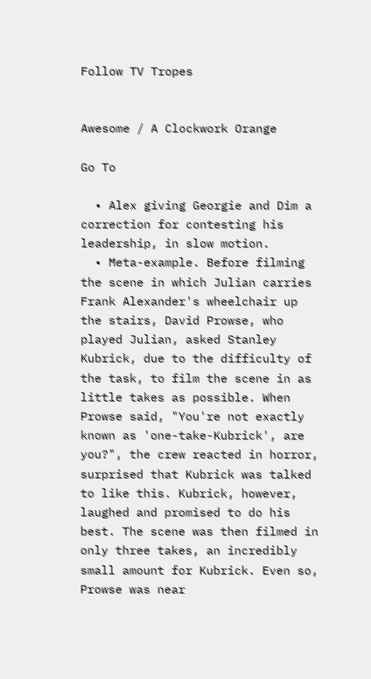Follow TV Tropes


Awesome / A Clockwork Orange

Go To

  • Alex giving Georgie and Dim a correction for contesting his leadership, in slow motion.
  • Meta-example. Before filming the scene in which Julian carries Frank Alexander's wheelchair up the stairs, David Prowse, who played Julian, asked Stanley Kubrick, due to the difficulty of the task, to film the scene in as little takes as possible. When Prowse said, "You're not exactly known as 'one-take-Kubrick', are you?", the crew reacted in horror, surprised that Kubrick was talked to like this. Kubrick, however, laughed and promised to do his best. The scene was then filmed in only three takes, an incredibly small amount for Kubrick. Even so, Prowse was near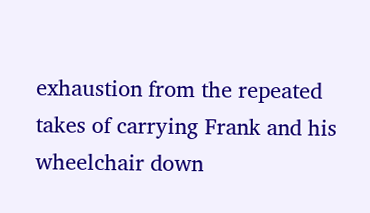exhaustion from the repeated takes of carrying Frank and his wheelchair down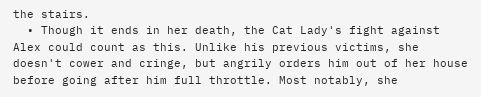the stairs.
  • Though it ends in her death, the Cat Lady's fight against Alex could count as this. Unlike his previous victims, she doesn't cower and cringe, but angrily orders him out of her house before going after him full throttle. Most notably, she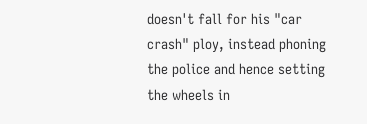doesn't fall for his "car crash" ploy, instead phoning the police and hence setting the wheels in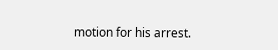motion for his arrest.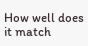How well does it match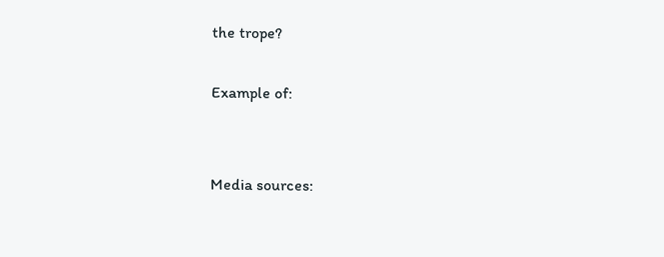the trope?

Example of:


Media sources: